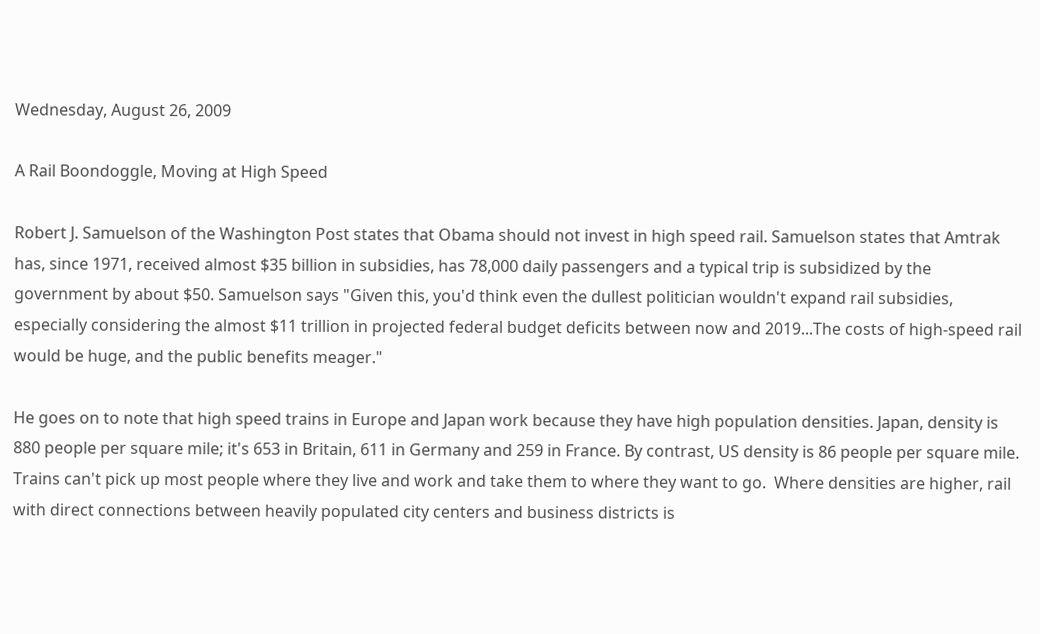Wednesday, August 26, 2009

A Rail Boondoggle, Moving at High Speed

Robert J. Samuelson of the Washington Post states that Obama should not invest in high speed rail. Samuelson states that Amtrak has, since 1971, received almost $35 billion in subsidies, has 78,000 daily passengers and a typical trip is subsidized by the government by about $50. Samuelson says "Given this, you'd think even the dullest politician wouldn't expand rail subsidies, especially considering the almost $11 trillion in projected federal budget deficits between now and 2019...The costs of high-speed rail would be huge, and the public benefits meager."

He goes on to note that high speed trains in Europe and Japan work because they have high population densities. Japan, density is 880 people per square mile; it's 653 in Britain, 611 in Germany and 259 in France. By contrast, US density is 86 people per square mile. Trains can't pick up most people where they live and work and take them to where they want to go.  Where densities are higher, rail with direct connections between heavily populated city centers and business districts is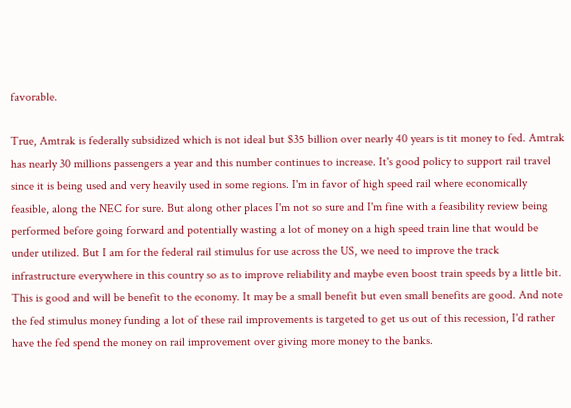favorable.

True, Amtrak is federally subsidized which is not ideal but $35 billion over nearly 40 years is tit money to fed. Amtrak has nearly 30 millions passengers a year and this number continues to increase. It's good policy to support rail travel since it is being used and very heavily used in some regions. I'm in favor of high speed rail where economically feasible, along the NEC for sure. But along other places I'm not so sure and I'm fine with a feasibility review being performed before going forward and potentially wasting a lot of money on a high speed train line that would be under utilized. But I am for the federal rail stimulus for use across the US, we need to improve the track infrastructure everywhere in this country so as to improve reliability and maybe even boost train speeds by a little bit. This is good and will be benefit to the economy. It may be a small benefit but even small benefits are good. And note the fed stimulus money funding a lot of these rail improvements is targeted to get us out of this recession, I'd rather have the fed spend the money on rail improvement over giving more money to the banks.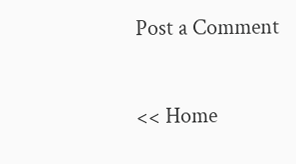Post a Comment

<< Home